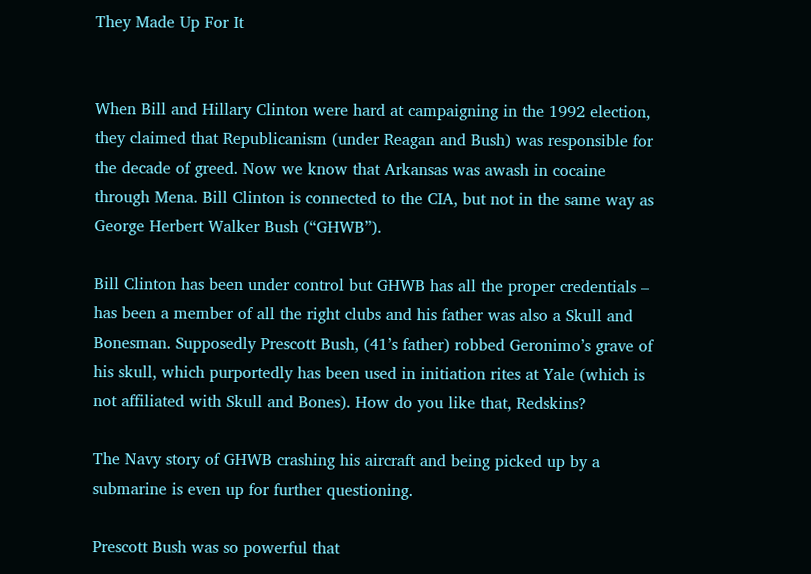They Made Up For It


When Bill and Hillary Clinton were hard at campaigning in the 1992 election, they claimed that Republicanism (under Reagan and Bush) was responsible for the decade of greed. Now we know that Arkansas was awash in cocaine through Mena. Bill Clinton is connected to the CIA, but not in the same way as George Herbert Walker Bush (“GHWB”).

Bill Clinton has been under control but GHWB has all the proper credentials – has been a member of all the right clubs and his father was also a Skull and Bonesman. Supposedly Prescott Bush, (41’s father) robbed Geronimo’s grave of his skull, which purportedly has been used in initiation rites at Yale (which is not affiliated with Skull and Bones). How do you like that, Redskins?

The Navy story of GHWB crashing his aircraft and being picked up by a submarine is even up for further questioning.

Prescott Bush was so powerful that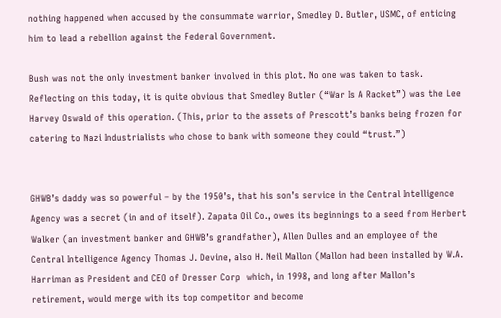nothing happened when accused by the consummate warrior, Smedley D. Butler, USMC, of enticing him to lead a rebellion against the Federal Government.

Bush was not the only investment banker involved in this plot. No one was taken to task. Reflecting on this today, it is quite obvious that Smedley Butler (“War Is A Racket”) was the Lee Harvey Oswald of this operation. (This, prior to the assets of Prescott’s banks being frozen for catering to Nazi Industrialists who chose to bank with someone they could “trust.”)


GHWB’s daddy was so powerful – by the 1950’s, that his son’s service in the Central Intelligence Agency was a secret (in and of itself). Zapata Oil Co., owes its beginnings to a seed from Herbert Walker (an investment banker and GHWB’s grandfather), Allen Dulles and an employee of the Central Intelligence Agency Thomas J. Devine, also H. Neil Mallon (Mallon had been installed by W.A. Harriman as President and CEO of Dresser Corp  which, in 1998, and long after Mallon’s retirement, would merge with its top competitor and become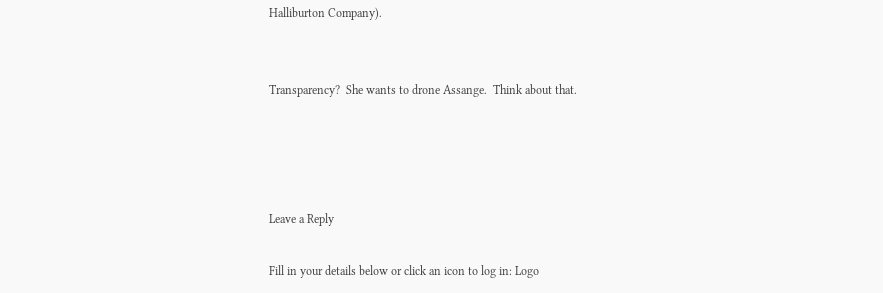Halliburton Company).


Transparency?  She wants to drone Assange.  Think about that.




Leave a Reply

Fill in your details below or click an icon to log in: Logo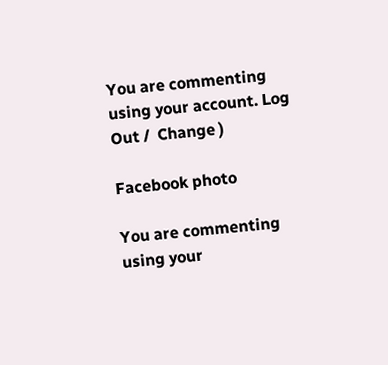You are commenting using your account. Log Out /  Change )

Facebook photo

You are commenting using your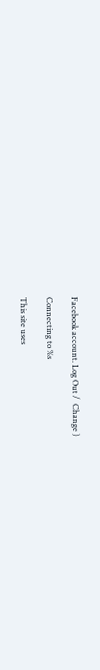Facebook account. Log Out /  Change )

Connecting to %s

This site uses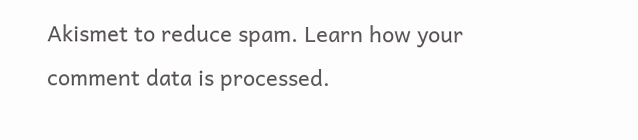Akismet to reduce spam. Learn how your comment data is processed.